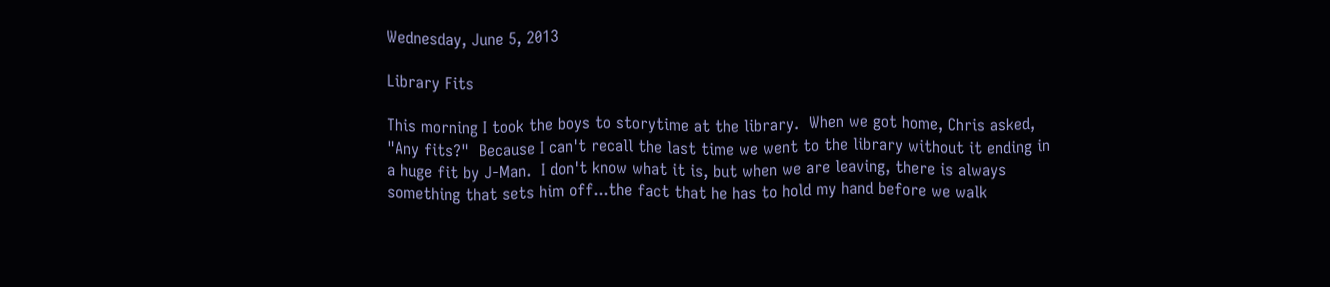Wednesday, June 5, 2013

Library Fits

This morning I took the boys to storytime at the library.  When we got home, Chris asked, "Any fits?"  Because I can't recall the last time we went to the library without it ending in a huge fit by J-Man.  I don't know what it is, but when we are leaving, there is always something that sets him off...the fact that he has to hold my hand before we walk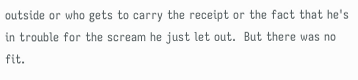outside or who gets to carry the receipt or the fact that he's in trouble for the scream he just let out.  But there was no fit.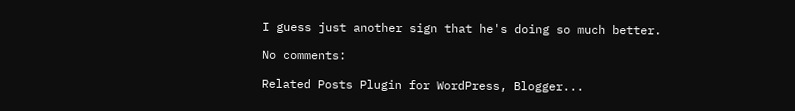I guess just another sign that he's doing so much better.

No comments:

Related Posts Plugin for WordPress, Blogger...